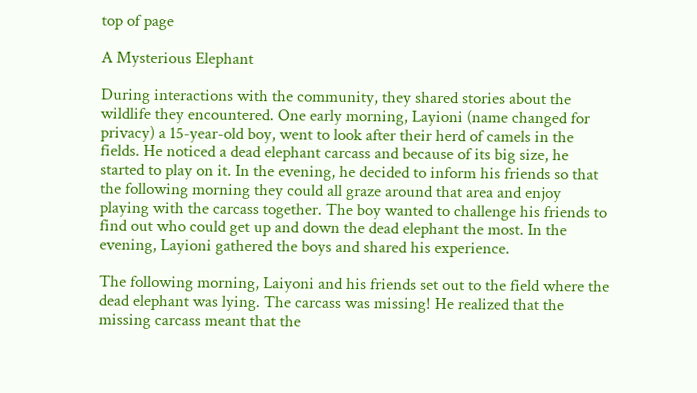top of page

A Mysterious Elephant

During interactions with the community, they shared stories about the wildlife they encountered. One early morning, Layioni (name changed for privacy) a 15-year-old boy, went to look after their herd of camels in the fields. He noticed a dead elephant carcass and because of its big size, he started to play on it. In the evening, he decided to inform his friends so that the following morning they could all graze around that area and enjoy playing with the carcass together. The boy wanted to challenge his friends to find out who could get up and down the dead elephant the most. In the evening, Layioni gathered the boys and shared his experience.

The following morning, Laiyoni and his friends set out to the field where the dead elephant was lying. The carcass was missing! He realized that the missing carcass meant that the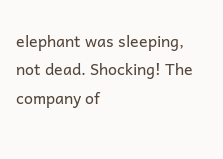elephant was sleeping, not dead. Shocking! The company of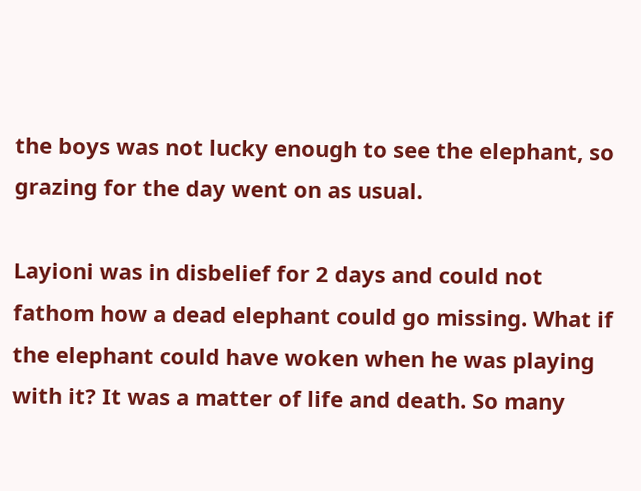the boys was not lucky enough to see the elephant, so grazing for the day went on as usual.

Layioni was in disbelief for 2 days and could not fathom how a dead elephant could go missing. What if the elephant could have woken when he was playing with it? It was a matter of life and death. So many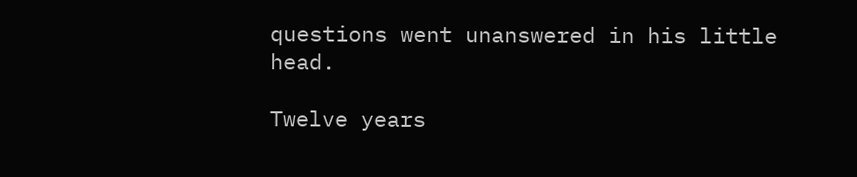questions went unanswered in his little head.

Twelve years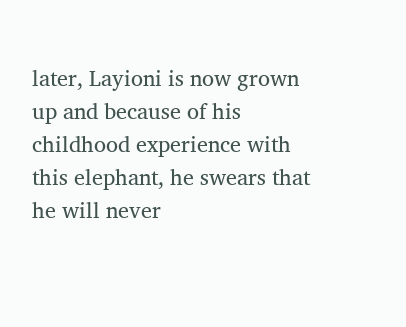later, Layioni is now grown up and because of his childhood experience with this elephant, he swears that he will never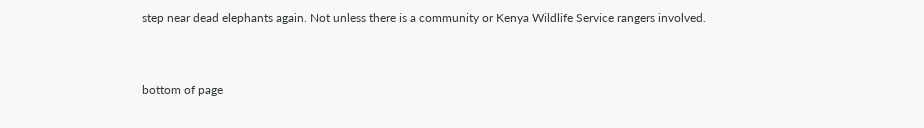step near dead elephants again. Not unless there is a community or Kenya Wildlife Service rangers involved.


bottom of page